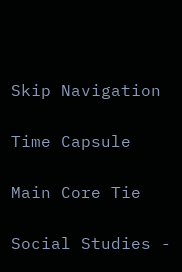Skip Navigation

Time Capsule

Main Core Tie

Social Studies -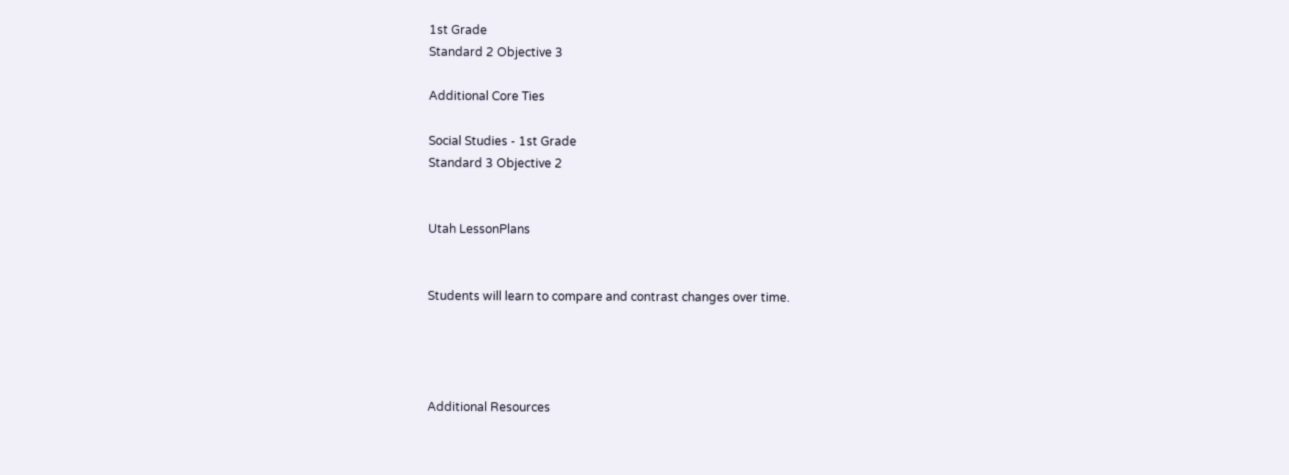1st Grade
Standard 2 Objective 3

Additional Core Ties

Social Studies - 1st Grade
Standard 3 Objective 2


Utah LessonPlans


Students will learn to compare and contrast changes over time.




Additional Resources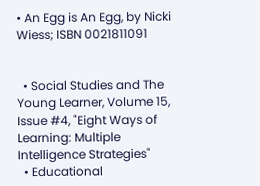• An Egg is An Egg, by Nicki Wiess; ISBN 0021811091


  • Social Studies and The Young Learner, Volume 15, Issue #4, "Eight Ways of Learning: Multiple Intelligence Strategies"
  • Educational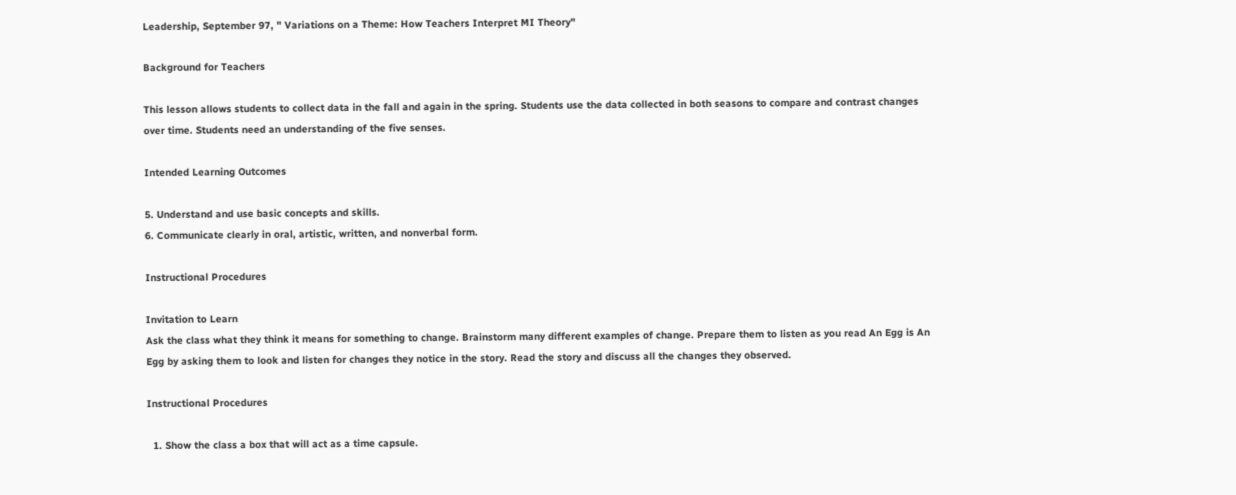Leadership, September 97, " Variations on a Theme: How Teachers Interpret MI Theory"

Background for Teachers

This lesson allows students to collect data in the fall and again in the spring. Students use the data collected in both seasons to compare and contrast changes over time. Students need an understanding of the five senses.

Intended Learning Outcomes

5. Understand and use basic concepts and skills.
6. Communicate clearly in oral, artistic, written, and nonverbal form.

Instructional Procedures

Invitation to Learn
Ask the class what they think it means for something to change. Brainstorm many different examples of change. Prepare them to listen as you read An Egg is An Egg by asking them to look and listen for changes they notice in the story. Read the story and discuss all the changes they observed.

Instructional Procedures

  1. Show the class a box that will act as a time capsule.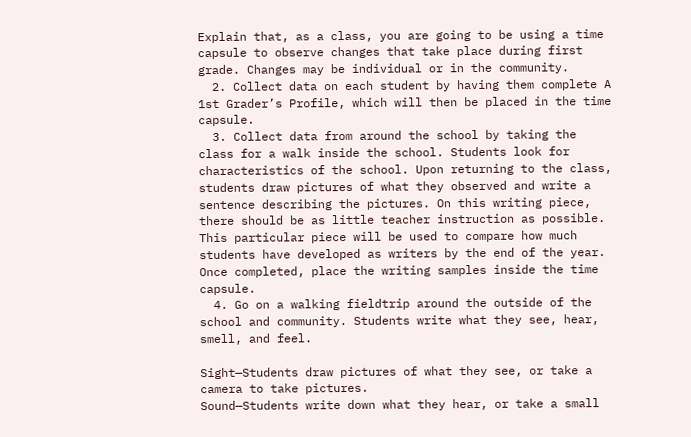Explain that, as a class, you are going to be using a time capsule to observe changes that take place during first grade. Changes may be individual or in the community.
  2. Collect data on each student by having them complete A 1st Grader’s Profile, which will then be placed in the time capsule.
  3. Collect data from around the school by taking the class for a walk inside the school. Students look for characteristics of the school. Upon returning to the class, students draw pictures of what they observed and write a sentence describing the pictures. On this writing piece, there should be as little teacher instruction as possible. This particular piece will be used to compare how much students have developed as writers by the end of the year. Once completed, place the writing samples inside the time capsule.
  4. Go on a walking fieldtrip around the outside of the school and community. Students write what they see, hear, smell, and feel.

Sight—Students draw pictures of what they see, or take a camera to take pictures.
Sound—Students write down what they hear, or take a small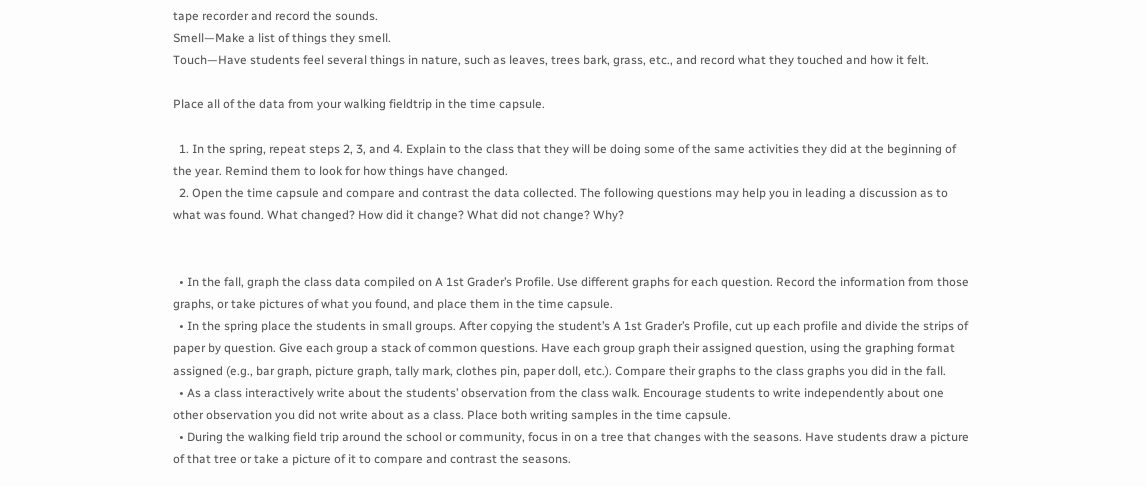tape recorder and record the sounds.
Smell—Make a list of things they smell.
Touch—Have students feel several things in nature, such as leaves, trees bark, grass, etc., and record what they touched and how it felt.

Place all of the data from your walking fieldtrip in the time capsule.

  1. In the spring, repeat steps 2, 3, and 4. Explain to the class that they will be doing some of the same activities they did at the beginning of the year. Remind them to look for how things have changed.
  2. Open the time capsule and compare and contrast the data collected. The following questions may help you in leading a discussion as to what was found. What changed? How did it change? What did not change? Why?


  • In the fall, graph the class data compiled on A 1st Grader’s Profile. Use different graphs for each question. Record the information from those graphs, or take pictures of what you found, and place them in the time capsule.
  • In the spring place the students in small groups. After copying the student’s A 1st Grader’s Profile, cut up each profile and divide the strips of paper by question. Give each group a stack of common questions. Have each group graph their assigned question, using the graphing format assigned (e.g., bar graph, picture graph, tally mark, clothes pin, paper doll, etc.). Compare their graphs to the class graphs you did in the fall.
  • As a class interactively write about the students’ observation from the class walk. Encourage students to write independently about one other observation you did not write about as a class. Place both writing samples in the time capsule.
  • During the walking field trip around the school or community, focus in on a tree that changes with the seasons. Have students draw a picture of that tree or take a picture of it to compare and contrast the seasons.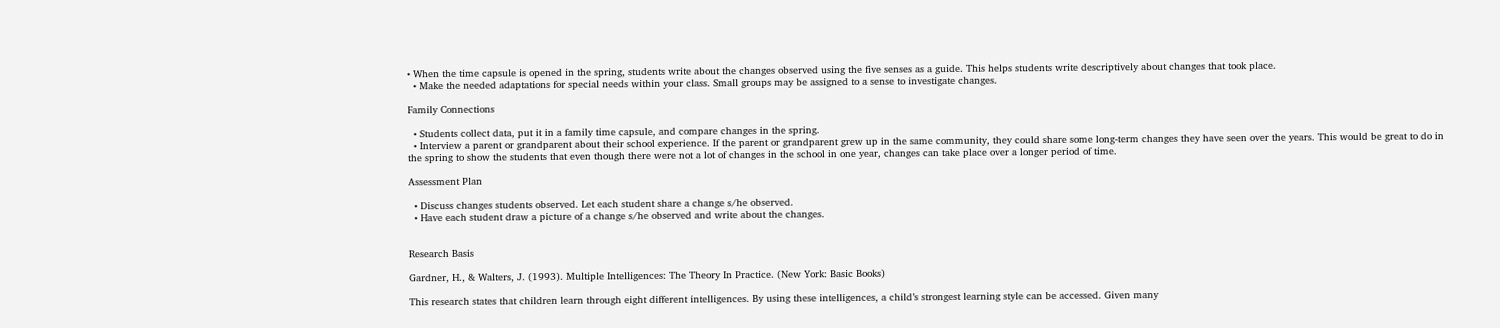• When the time capsule is opened in the spring, students write about the changes observed using the five senses as a guide. This helps students write descriptively about changes that took place.
  • Make the needed adaptations for special needs within your class. Small groups may be assigned to a sense to investigate changes.

Family Connections

  • Students collect data, put it in a family time capsule, and compare changes in the spring.
  • Interview a parent or grandparent about their school experience. If the parent or grandparent grew up in the same community, they could share some long-term changes they have seen over the years. This would be great to do in the spring to show the students that even though there were not a lot of changes in the school in one year, changes can take place over a longer period of time.

Assessment Plan

  • Discuss changes students observed. Let each student share a change s/he observed.
  • Have each student draw a picture of a change s/he observed and write about the changes.


Research Basis

Gardner, H., & Walters, J. (1993). Multiple Intelligences: The Theory In Practice. (New York: Basic Books)

This research states that children learn through eight different intelligences. By using these intelligences, a child’s strongest learning style can be accessed. Given many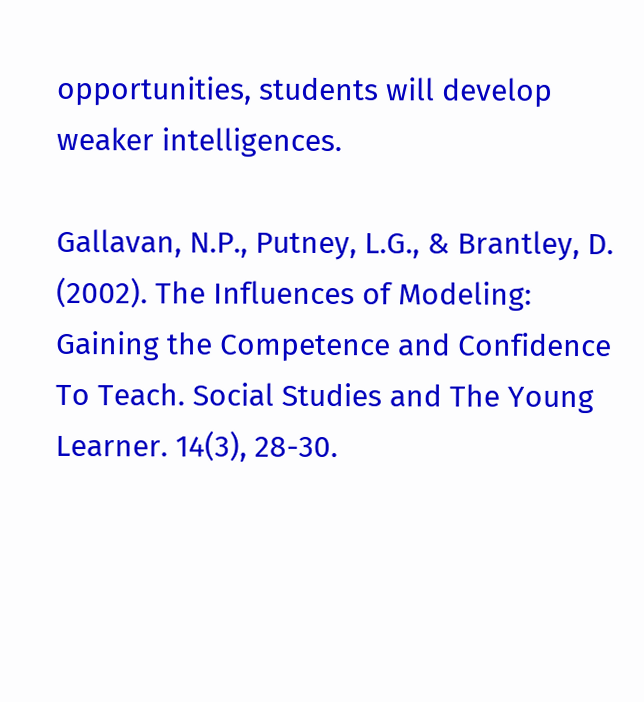opportunities, students will develop weaker intelligences.

Gallavan, N.P., Putney, L.G., & Brantley, D. (2002). The Influences of Modeling: Gaining the Competence and Confidence To Teach. Social Studies and The Young Learner. 14(3), 28-30.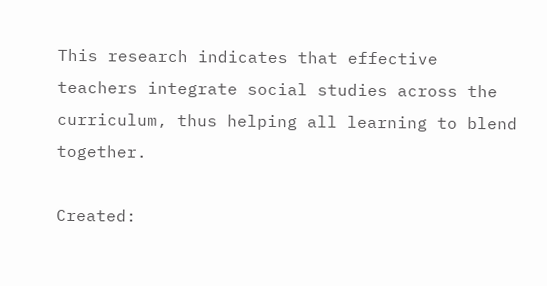This research indicates that effective teachers integrate social studies across the curriculum, thus helping all learning to blend together.

Created: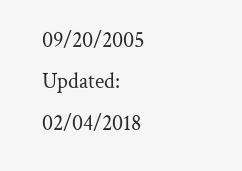09/20/2005
Updated: 02/04/2018